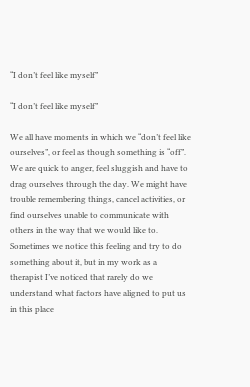“I don’t feel like myself”

“I don’t feel like myself”

We all have moments in which we “don’t feel like ourselves”, or feel as though something is “off”. We are quick to anger, feel sluggish and have to drag ourselves through the day. We might have trouble remembering things, cancel activities, or find ourselves unable to communicate with others in the way that we would like to. Sometimes we notice this feeling and try to do something about it, but in my work as a therapist I’ve noticed that rarely do we understand what factors have aligned to put us in this place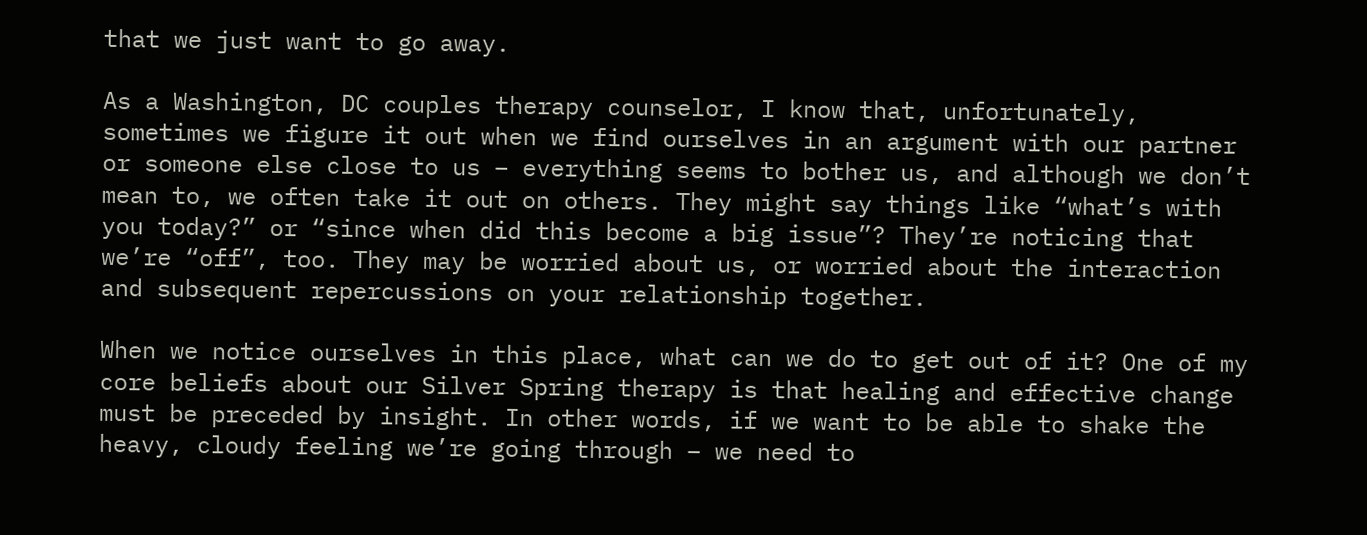that we just want to go away.

As a Washington, DC couples therapy counselor, I know that, unfortunately, sometimes we figure it out when we find ourselves in an argument with our partner or someone else close to us – everything seems to bother us, and although we don’t mean to, we often take it out on others. They might say things like “what’s with you today?” or “since when did this become a big issue”? They’re noticing that we’re “off”, too. They may be worried about us, or worried about the interaction and subsequent repercussions on your relationship together.

When we notice ourselves in this place, what can we do to get out of it? One of my core beliefs about our Silver Spring therapy is that healing and effective change must be preceded by insight. In other words, if we want to be able to shake the heavy, cloudy feeling we’re going through – we need to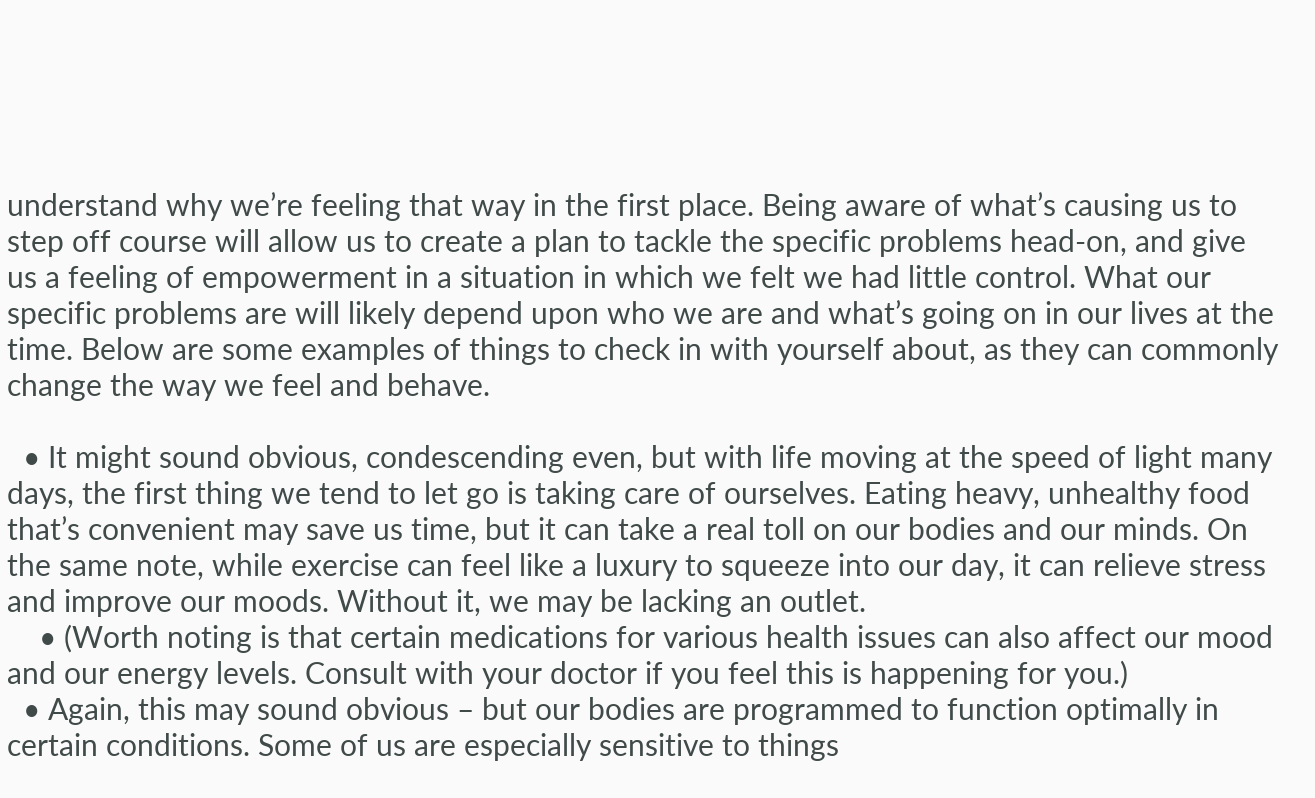understand why we’re feeling that way in the first place. Being aware of what’s causing us to step off course will allow us to create a plan to tackle the specific problems head-on, and give us a feeling of empowerment in a situation in which we felt we had little control. What our specific problems are will likely depend upon who we are and what’s going on in our lives at the time. Below are some examples of things to check in with yourself about, as they can commonly change the way we feel and behave.

  • It might sound obvious, condescending even, but with life moving at the speed of light many days, the first thing we tend to let go is taking care of ourselves. Eating heavy, unhealthy food that’s convenient may save us time, but it can take a real toll on our bodies and our minds. On the same note, while exercise can feel like a luxury to squeeze into our day, it can relieve stress and improve our moods. Without it, we may be lacking an outlet.
    • (Worth noting is that certain medications for various health issues can also affect our mood and our energy levels. Consult with your doctor if you feel this is happening for you.)
  • Again, this may sound obvious – but our bodies are programmed to function optimally in certain conditions. Some of us are especially sensitive to things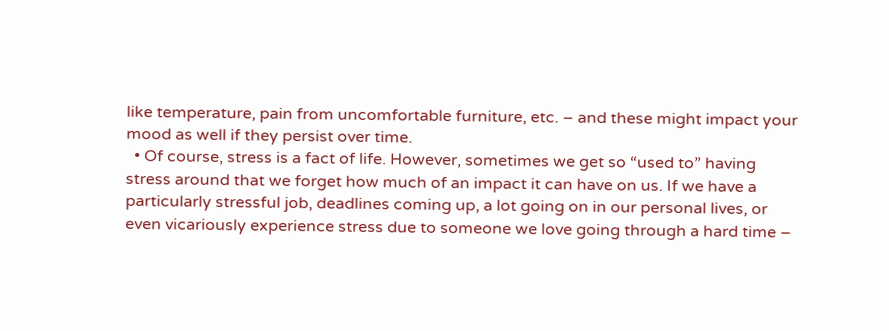like temperature, pain from uncomfortable furniture, etc. – and these might impact your mood as well if they persist over time.
  • Of course, stress is a fact of life. However, sometimes we get so “used to” having stress around that we forget how much of an impact it can have on us. If we have a particularly stressful job, deadlines coming up, a lot going on in our personal lives, or even vicariously experience stress due to someone we love going through a hard time –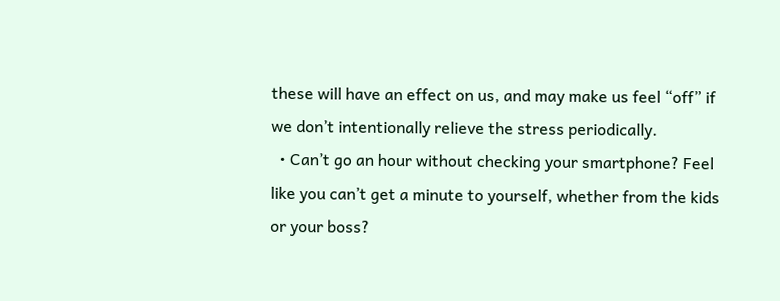these will have an effect on us, and may make us feel “off” if we don’t intentionally relieve the stress periodically.
  • Can’t go an hour without checking your smartphone? Feel like you can’t get a minute to yourself, whether from the kids or your boss?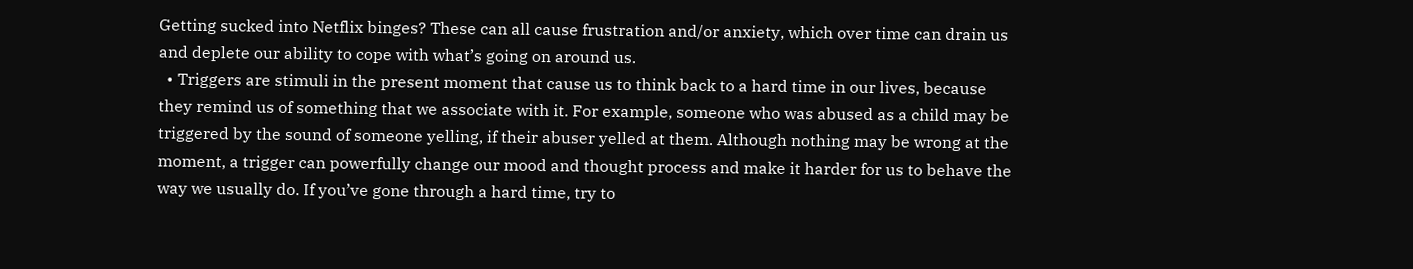Getting sucked into Netflix binges? These can all cause frustration and/or anxiety, which over time can drain us and deplete our ability to cope with what’s going on around us.
  • Triggers are stimuli in the present moment that cause us to think back to a hard time in our lives, because they remind us of something that we associate with it. For example, someone who was abused as a child may be triggered by the sound of someone yelling, if their abuser yelled at them. Although nothing may be wrong at the moment, a trigger can powerfully change our mood and thought process and make it harder for us to behave the way we usually do. If you’ve gone through a hard time, try to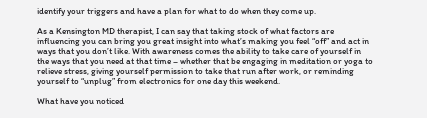identify your triggers and have a plan for what to do when they come up.

As a Kensington MD therapist, I can say that taking stock of what factors are influencing you can bring you great insight into what’s making you feel “off” and act in ways that you don’t like. With awareness comes the ability to take care of yourself in the ways that you need at that time – whether that be engaging in meditation or yoga to relieve stress, giving yourself permission to take that run after work, or reminding yourself to “unplug” from electronics for one day this weekend.

What have you noticed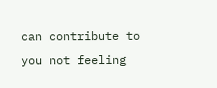can contribute to you not feeling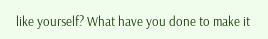like yourself? What have you done to make it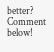better? Comment below!